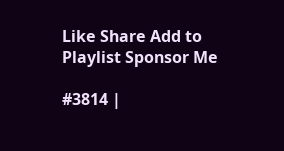Like Share Add to Playlist Sponsor Me

#3814 |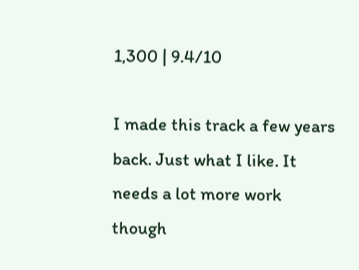1,300 | 9.4/10

I made this track a few years back. Just what I like. It needs a lot more work though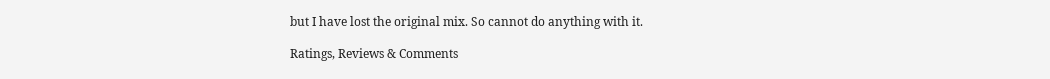but I have lost the original mix. So cannot do anything with it.

Ratings, Reviews & Comments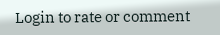Login to rate or comment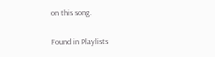on this song.

Found in Playlists